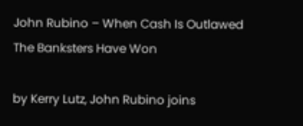John Rubino – When Cash Is Outlawed The Banksters Have Won

by Kerry Lutz, John Rubino joins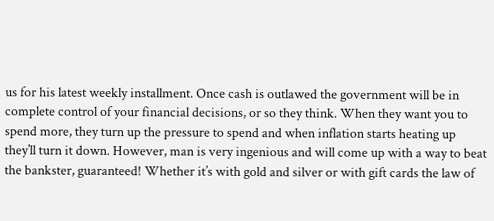us for his latest weekly installment. Once cash is outlawed the government will be in complete control of your financial decisions, or so they think. When they want you to spend more, they turn up the pressure to spend and when inflation starts heating up they’ll turn it down. However, man is very ingenious and will come up with a way to beat the bankster, guaranteed! Whether it’s with gold and silver or with gift cards the law of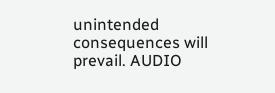unintended consequences will prevail. AUDIO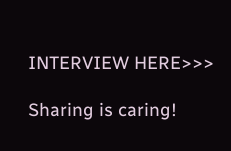INTERVIEW HERE>>>

Sharing is caring!